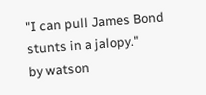"I can pull James Bond stunts in a jalopy."
by watson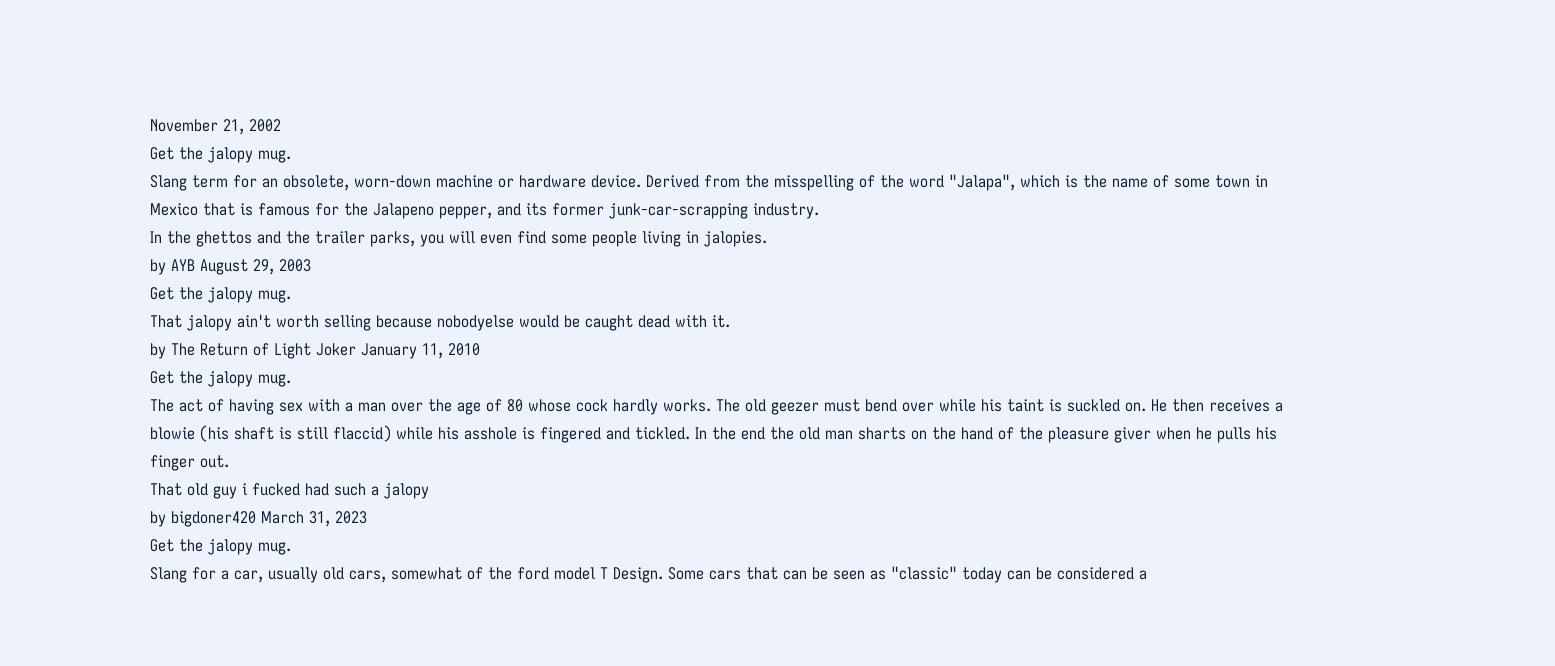November 21, 2002
Get the jalopy mug.
Slang term for an obsolete, worn-down machine or hardware device. Derived from the misspelling of the word "Jalapa", which is the name of some town in Mexico that is famous for the Jalapeno pepper, and its former junk-car-scrapping industry.
In the ghettos and the trailer parks, you will even find some people living in jalopies.
by AYB August 29, 2003
Get the jalopy mug.
That jalopy ain't worth selling because nobodyelse would be caught dead with it.
by The Return of Light Joker January 11, 2010
Get the jalopy mug.
The act of having sex with a man over the age of 80 whose cock hardly works. The old geezer must bend over while his taint is suckled on. He then receives a blowie (his shaft is still flaccid) while his asshole is fingered and tickled. In the end the old man sharts on the hand of the pleasure giver when he pulls his finger out.
That old guy i fucked had such a jalopy
by bigdoner420 March 31, 2023
Get the jalopy mug.
Slang for a car, usually old cars, somewhat of the ford model T Design. Some cars that can be seen as "classic" today can be considered a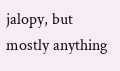jalopy, but mostly anything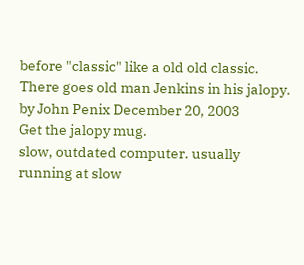before "classic" like a old old classic.
There goes old man Jenkins in his jalopy.
by John Penix December 20, 2003
Get the jalopy mug.
slow, outdated computer. usually running at slow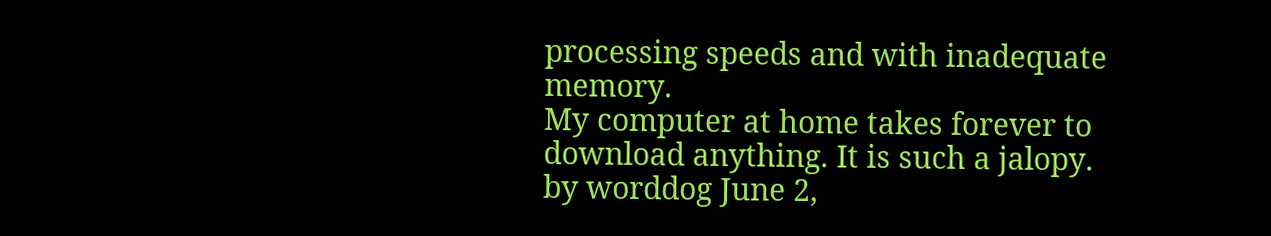processing speeds and with inadequate memory.
My computer at home takes forever to download anything. It is such a jalopy.
by worddog June 2,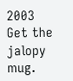2003
Get the jalopy mug.